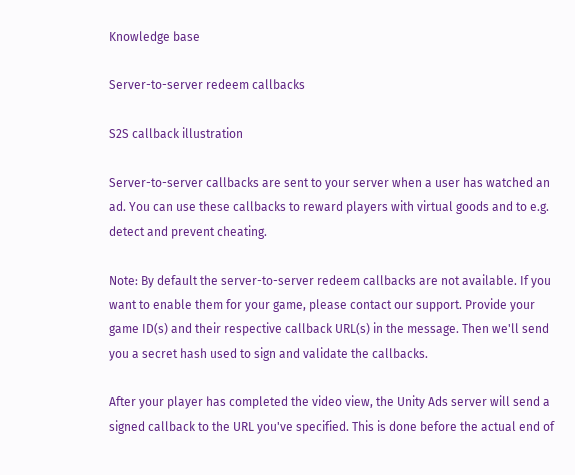Knowledge base

Server-to-server redeem callbacks

S2S callback illustration

Server-to-server callbacks are sent to your server when a user has watched an ad. You can use these callbacks to reward players with virtual goods and to e.g. detect and prevent cheating.

Note: By default the server-to-server redeem callbacks are not available. If you want to enable them for your game, please contact our support. Provide your game ID(s) and their respective callback URL(s) in the message. Then we'll send you a secret hash used to sign and validate the callbacks.

After your player has completed the video view, the Unity Ads server will send a signed callback to the URL you've specified. This is done before the actual end of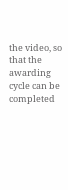the video, so that the awarding cycle can be completed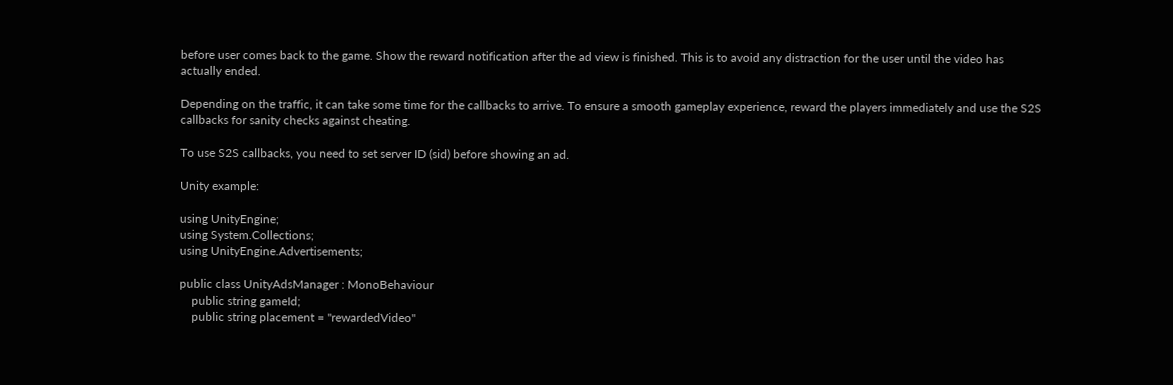before user comes back to the game. Show the reward notification after the ad view is finished. This is to avoid any distraction for the user until the video has actually ended.

Depending on the traffic, it can take some time for the callbacks to arrive. To ensure a smooth gameplay experience, reward the players immediately and use the S2S callbacks for sanity checks against cheating.

To use S2S callbacks, you need to set server ID (sid) before showing an ad.

Unity example:

using UnityEngine;
using System.Collections;
using UnityEngine.Advertisements;

public class UnityAdsManager : MonoBehaviour
    public string gameId;
    public string placement = "rewardedVideo"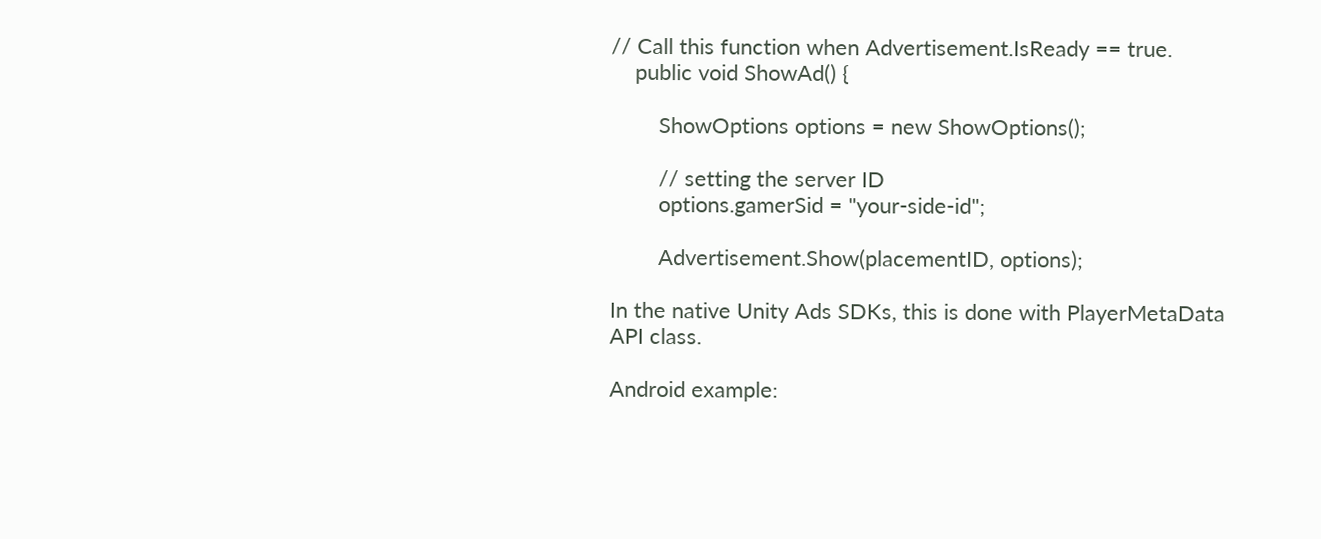// Call this function when Advertisement.IsReady == true.
    public void ShowAd() {

        ShowOptions options = new ShowOptions();

        // setting the server ID
        options.gamerSid = "your-side-id";

        Advertisement.Show(placementID, options);

In the native Unity Ads SDKs, this is done with PlayerMetaData API class.

Android example: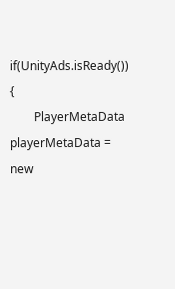if(UnityAds.isReady()) {
        PlayerMetaData playerMetaData = new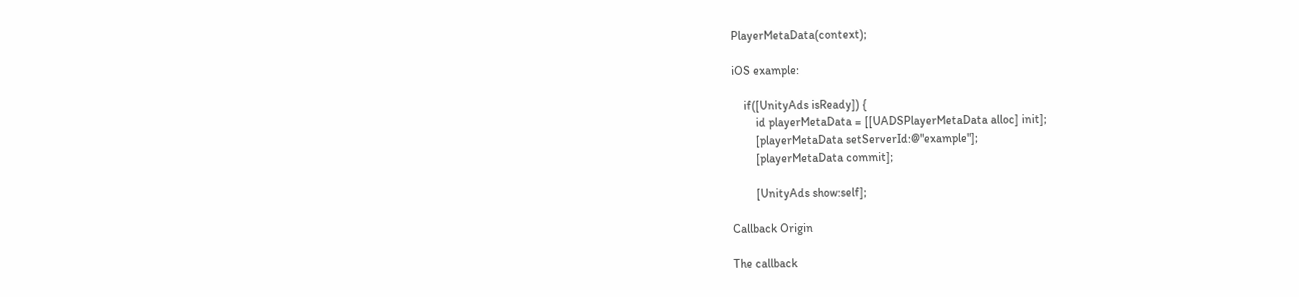PlayerMetaData(context);

iOS example:

    if([UnityAds isReady]) {
        id playerMetaData = [[UADSPlayerMetaData alloc] init];
        [playerMetaData setServerId:@"example"];
        [playerMetaData commit];

        [UnityAds show:self];

Callback Origin

The callback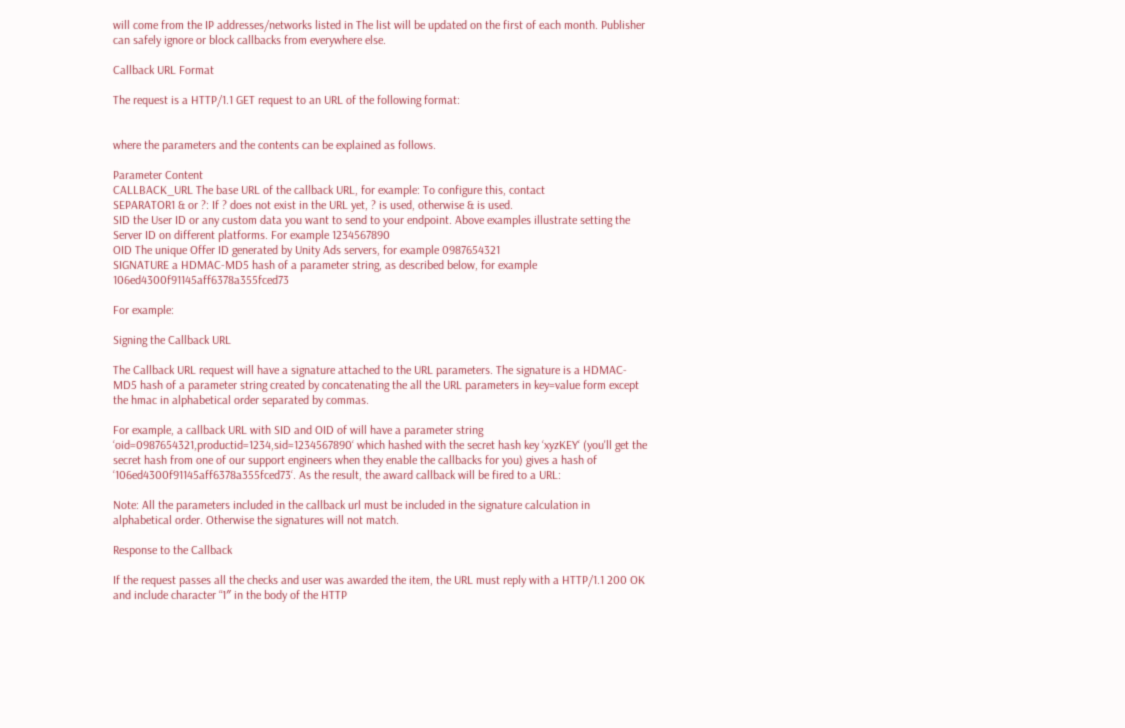will come from the IP addresses/networks listed in The list will be updated on the first of each month. Publisher can safely ignore or block callbacks from everywhere else.

Callback URL Format

The request is a HTTP/1.1 GET request to an URL of the following format:


where the parameters and the contents can be explained as follows.

Parameter Content
CALLBACK_URL The base URL of the callback URL, for example: To configure this, contact
SEPARATOR1 & or ?: If ? does not exist in the URL yet, ? is used, otherwise & is used.
SID the User ID or any custom data you want to send to your endpoint. Above examples illustrate setting the Server ID on different platforms. For example 1234567890
OID The unique Offer ID generated by Unity Ads servers, for example 0987654321
SIGNATURE a HDMAC-MD5 hash of a parameter string, as described below, for example 106ed4300f91145aff6378a355fced73

For example:

Signing the Callback URL

The Callback URL request will have a signature attached to the URL parameters. The signature is a HDMAC-MD5 hash of a parameter string created by concatenating the all the URL parameters in key=value form except the hmac in alphabetical order separated by commas.

For example, a callback URL with SID and OID of will have a parameter string ‘oid=0987654321,productid=1234,sid=1234567890‘ which hashed with the secret hash key ‘xyzKEY‘ (you'll get the secret hash from one of our support engineers when they enable the callbacks for you) gives a hash of ‘106ed4300f91145aff6378a355fced73‘. As the result, the award callback will be fired to a URL:

Note: All the parameters included in the callback url must be included in the signature calculation in alphabetical order. Otherwise the signatures will not match.

Response to the Callback

If the request passes all the checks and user was awarded the item, the URL must reply with a HTTP/1.1 200 OK and include character “1″ in the body of the HTTP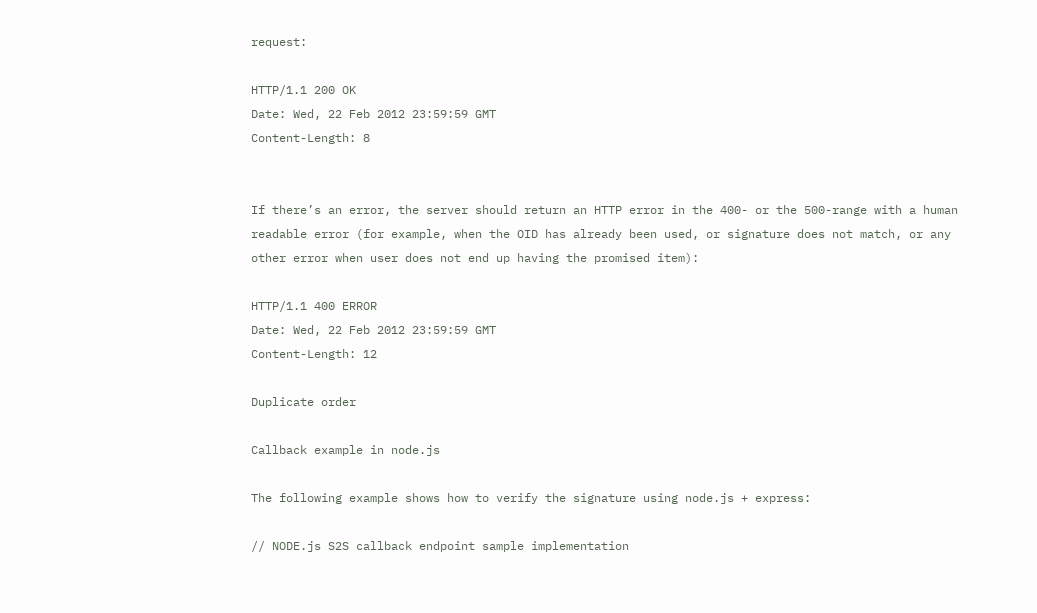request:

HTTP/1.1 200 OK
Date: Wed, 22 Feb 2012 23:59:59 GMT
Content-Length: 8


If there’s an error, the server should return an HTTP error in the 400- or the 500-range with a human readable error (for example, when the OID has already been used, or signature does not match, or any other error when user does not end up having the promised item):

HTTP/1.1 400 ERROR
Date: Wed, 22 Feb 2012 23:59:59 GMT
Content-Length: 12

Duplicate order

Callback example in node.js

The following example shows how to verify the signature using node.js + express:

// NODE.js S2S callback endpoint sample implementation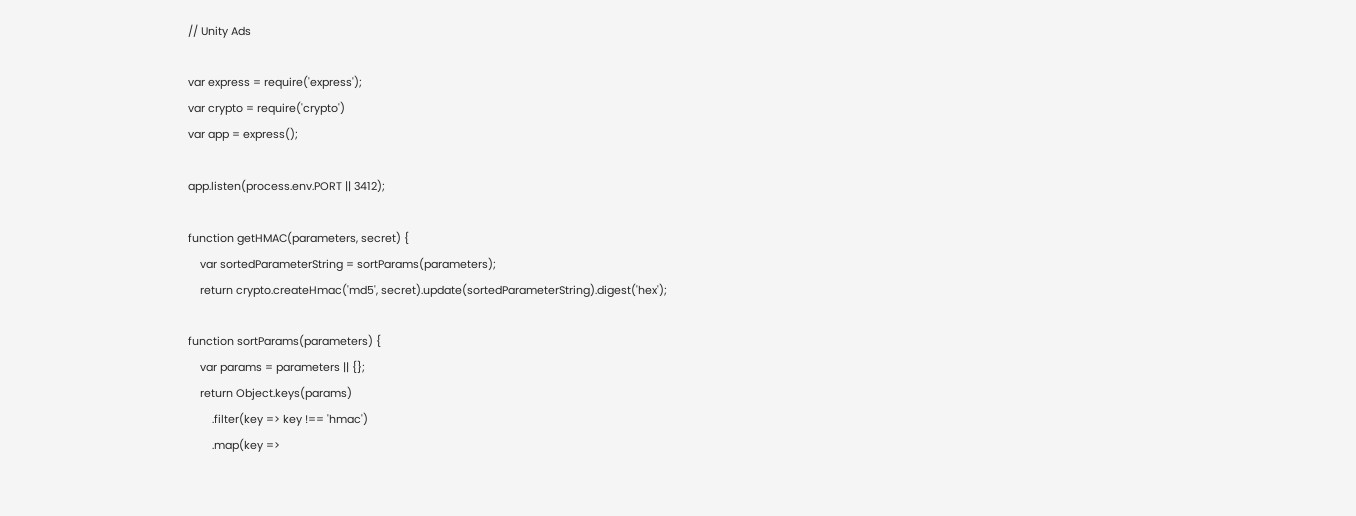// Unity Ads

var express = require('express');
var crypto = require('crypto')
var app = express();

app.listen(process.env.PORT || 3412);

function getHMAC(parameters, secret) {
    var sortedParameterString = sortParams(parameters);
    return crypto.createHmac('md5', secret).update(sortedParameterString).digest('hex');

function sortParams(parameters) {
    var params = parameters || {};
    return Object.keys(params)
        .filter(key => key !== 'hmac')
        .map(key =>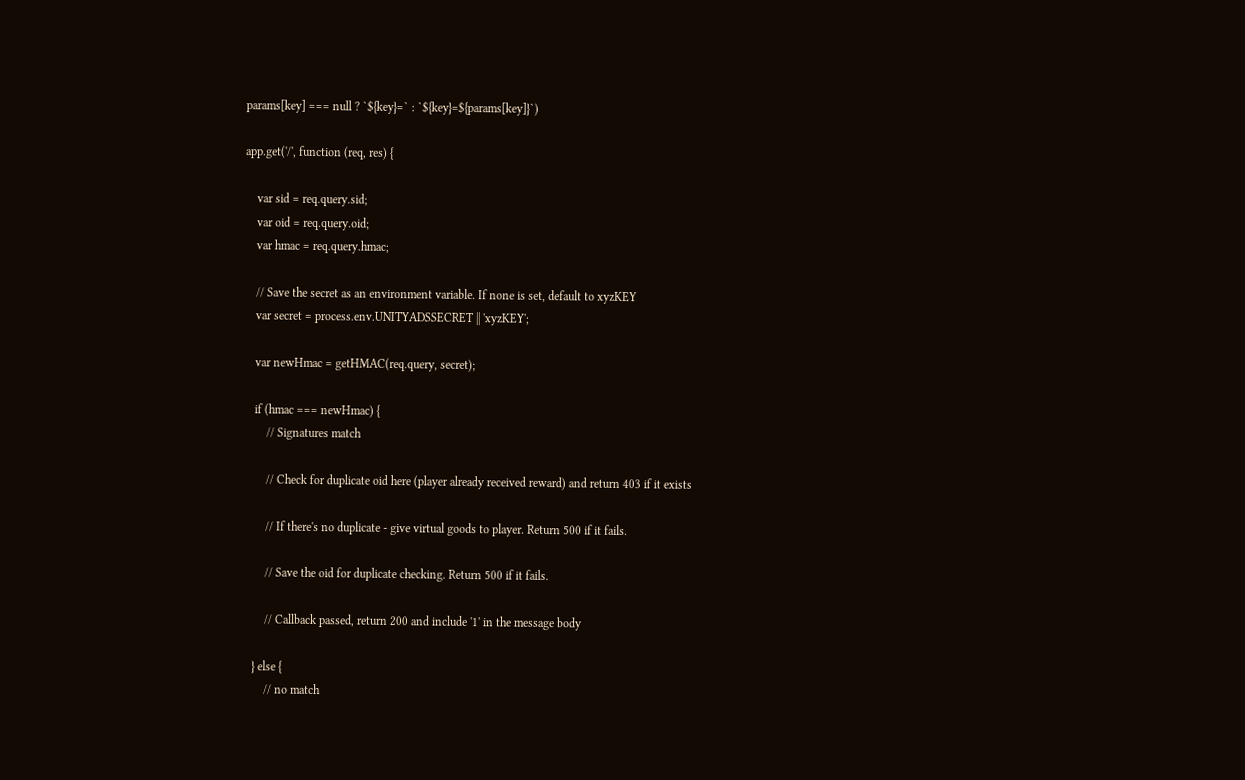params[key] === null ? `${key}=` : `${key}=${params[key]}`)

app.get('/', function (req, res) {

    var sid = req.query.sid;
    var oid = req.query.oid;
    var hmac = req.query.hmac;

    // Save the secret as an environment variable. If none is set, default to xyzKEY
    var secret = process.env.UNITYADSSECRET || 'xyzKEY';

    var newHmac = getHMAC(req.query, secret);

    if (hmac === newHmac) {
        // Signatures match

        // Check for duplicate oid here (player already received reward) and return 403 if it exists

        // If there's no duplicate - give virtual goods to player. Return 500 if it fails.

        // Save the oid for duplicate checking. Return 500 if it fails.

        // Callback passed, return 200 and include '1' in the message body

    } else {
        // no match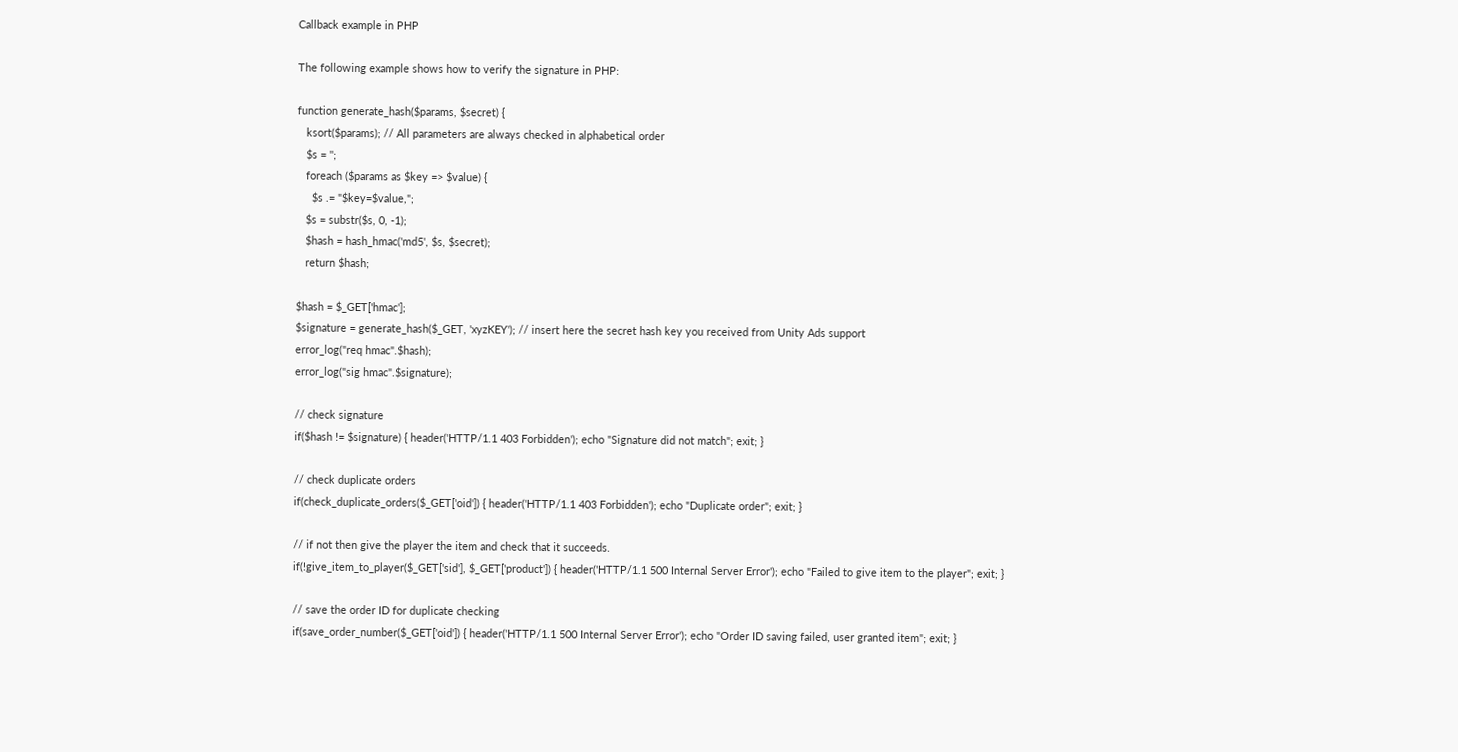Callback example in PHP

The following example shows how to verify the signature in PHP:

function generate_hash($params, $secret) {
   ksort($params); // All parameters are always checked in alphabetical order
   $s = '';
   foreach ($params as $key => $value) {
     $s .= "$key=$value,";
   $s = substr($s, 0, -1);
   $hash = hash_hmac('md5', $s, $secret);
   return $hash;

$hash = $_GET['hmac'];
$signature = generate_hash($_GET, 'xyzKEY'); // insert here the secret hash key you received from Unity Ads support
error_log("req hmac".$hash);
error_log("sig hmac".$signature);

// check signature
if($hash != $signature) { header('HTTP/1.1 403 Forbidden'); echo "Signature did not match"; exit; }

// check duplicate orders
if(check_duplicate_orders($_GET['oid']) { header('HTTP/1.1 403 Forbidden'); echo "Duplicate order"; exit; }

// if not then give the player the item and check that it succeeds.
if(!give_item_to_player($_GET['sid'], $_GET['product']) { header('HTTP/1.1 500 Internal Server Error'); echo "Failed to give item to the player"; exit; }

// save the order ID for duplicate checking
if(save_order_number($_GET['oid']) { header('HTTP/1.1 500 Internal Server Error'); echo "Order ID saving failed, user granted item"; exit; }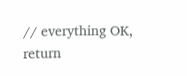// everything OK, return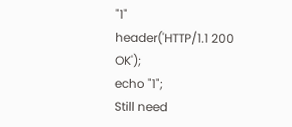"1"
header('HTTP/1.1 200 OK');
echo "1";
Still need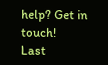help? Get in touch!
Last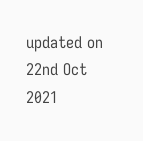updated on 22nd Oct 2021